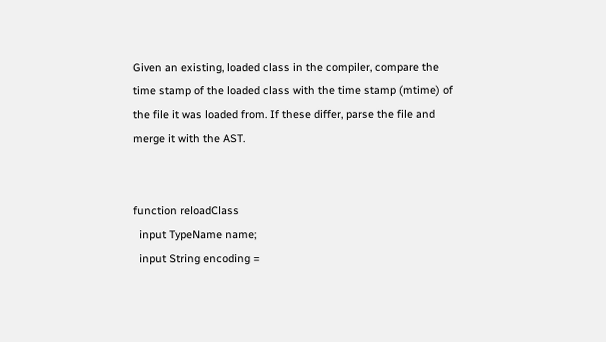Given an existing, loaded class in the compiler, compare the time stamp of the loaded class with the time stamp (mtime) of the file it was loaded from. If these differ, parse the file and merge it with the AST.


function reloadClass
  input TypeName name;
  input String encoding =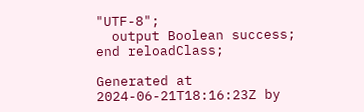"UTF-8";
  output Boolean success;
end reloadClass;

Generated at 2024-06-21T18:16:23Z by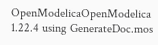OpenModelicaOpenModelica 1.22.4 using GenerateDoc.mos